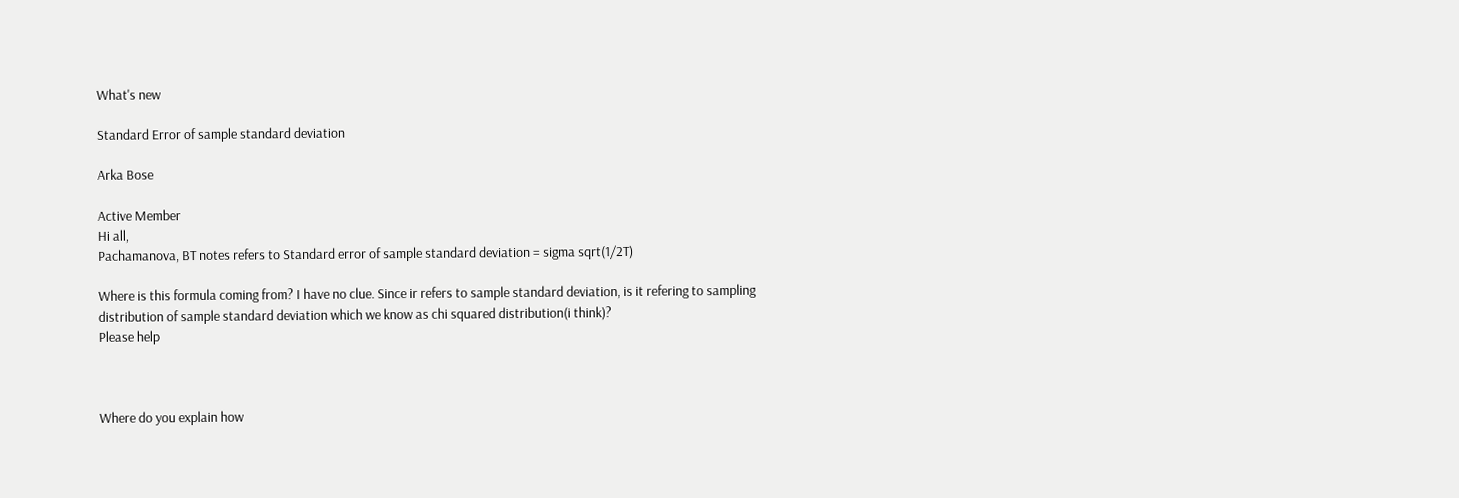What's new

Standard Error of sample standard deviation

Arka Bose

Active Member
Hi all,
Pachamanova, BT notes refers to Standard error of sample standard deviation = sigma sqrt(1/2T)

Where is this formula coming from? I have no clue. Since ir refers to sample standard deviation, is it refering to sampling distribution of sample standard deviation which we know as chi squared distribution(i think)?
Please help



Where do you explain how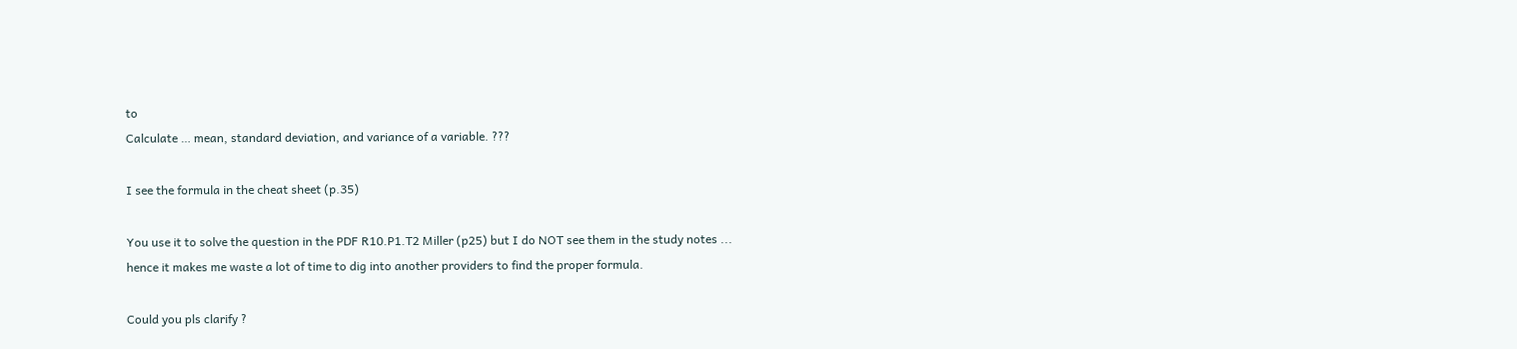to
Calculate … mean, standard deviation, and variance of a variable. ???

I see the formula in the cheat sheet (p.35)

You use it to solve the question in the PDF R10.P1.T2 Miller (p25) but I do NOT see them in the study notes ... hence it makes me waste a lot of time to dig into another providers to find the proper formula.

Could you pls clarify ?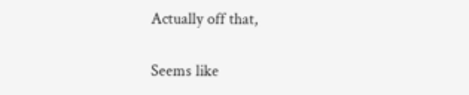Actually off that,

Seems like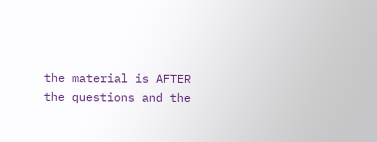the material is AFTER the questions and the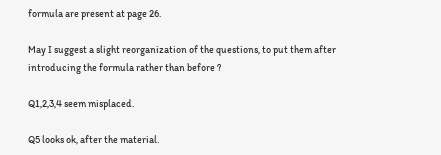formula are present at page 26.

May I suggest a slight reorganization of the questions, to put them after introducing the formula rather than before ?

Q1,2,3,4 seem misplaced.

Q5 looks ok, after the material.